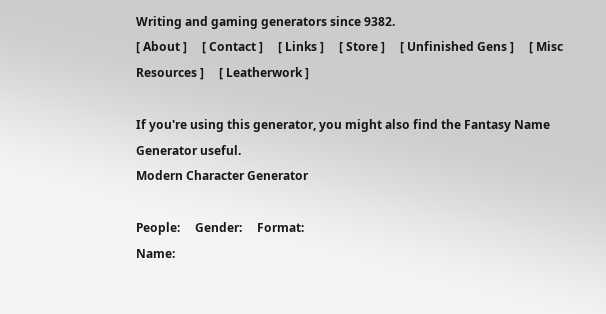Writing and gaming generators since 9382.
[ About ]     [ Contact ]     [ Links ]     [ Store ]     [ Unfinished Gens ]     [ Misc Resources ]     [ Leatherwork ]

If you're using this generator, you might also find the Fantasy Name Generator useful.
Modern Character Generator

People:     Gender:     Format:
Name: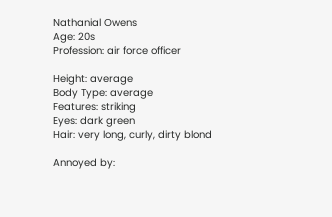Nathanial Owens
Age: 20s
Profession: air force officer

Height: average
Body Type: average
Features: striking
Eyes: dark green
Hair: very long, curly, dirty blond

Annoyed by: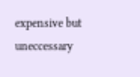expensive but uneccessary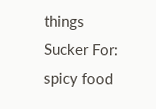things
Sucker For: spicy food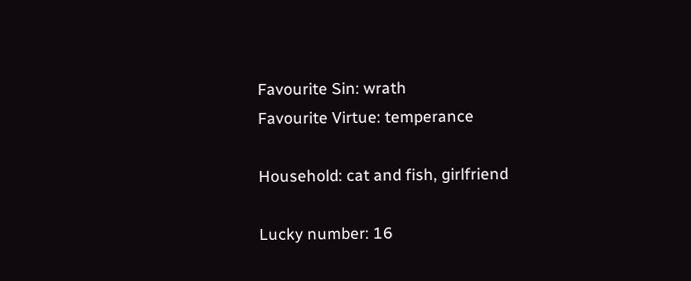Favourite Sin: wrath
Favourite Virtue: temperance

Household: cat and fish, girlfriend

Lucky number: 16